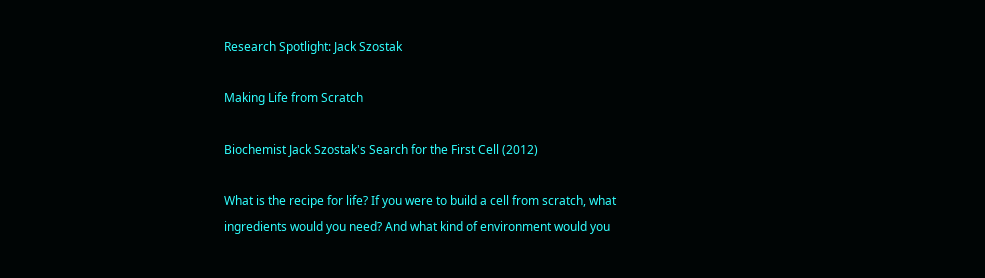Research Spotlight: Jack Szostak

Making Life from Scratch

Biochemist Jack Szostak's Search for the First Cell (2012)

What is the recipe for life? If you were to build a cell from scratch, what ingredients would you need? And what kind of environment would you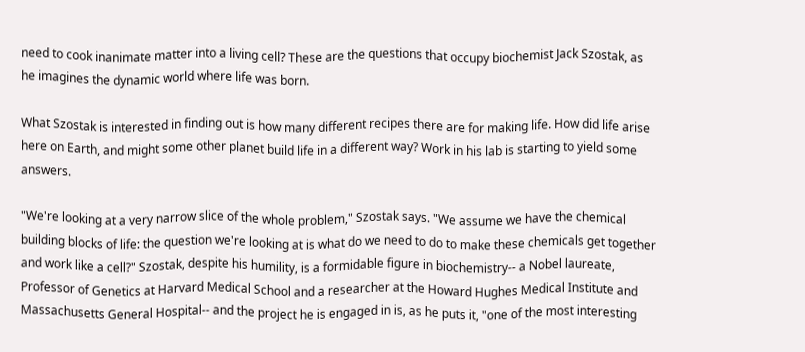need to cook inanimate matter into a living cell? These are the questions that occupy biochemist Jack Szostak, as he imagines the dynamic world where life was born.

What Szostak is interested in finding out is how many different recipes there are for making life. How did life arise here on Earth, and might some other planet build life in a different way? Work in his lab is starting to yield some answers.

"We're looking at a very narrow slice of the whole problem," Szostak says. "We assume we have the chemical building blocks of life: the question we're looking at is what do we need to do to make these chemicals get together and work like a cell?" Szostak, despite his humility, is a formidable figure in biochemistry-- a Nobel laureate, Professor of Genetics at Harvard Medical School and a researcher at the Howard Hughes Medical Institute and Massachusetts General Hospital-- and the project he is engaged in is, as he puts it, "one of the most interesting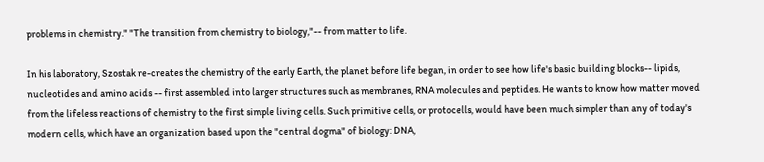problems in chemistry." "The transition from chemistry to biology,"-- from matter to life.

In his laboratory, Szostak re-creates the chemistry of the early Earth, the planet before life began, in order to see how life's basic building blocks-- lipids, nucleotides and amino acids -- first assembled into larger structures such as membranes, RNA molecules and peptides. He wants to know how matter moved from the lifeless reactions of chemistry to the first simple living cells. Such primitive cells, or protocells, would have been much simpler than any of today's modern cells, which have an organization based upon the "central dogma" of biology: DNA,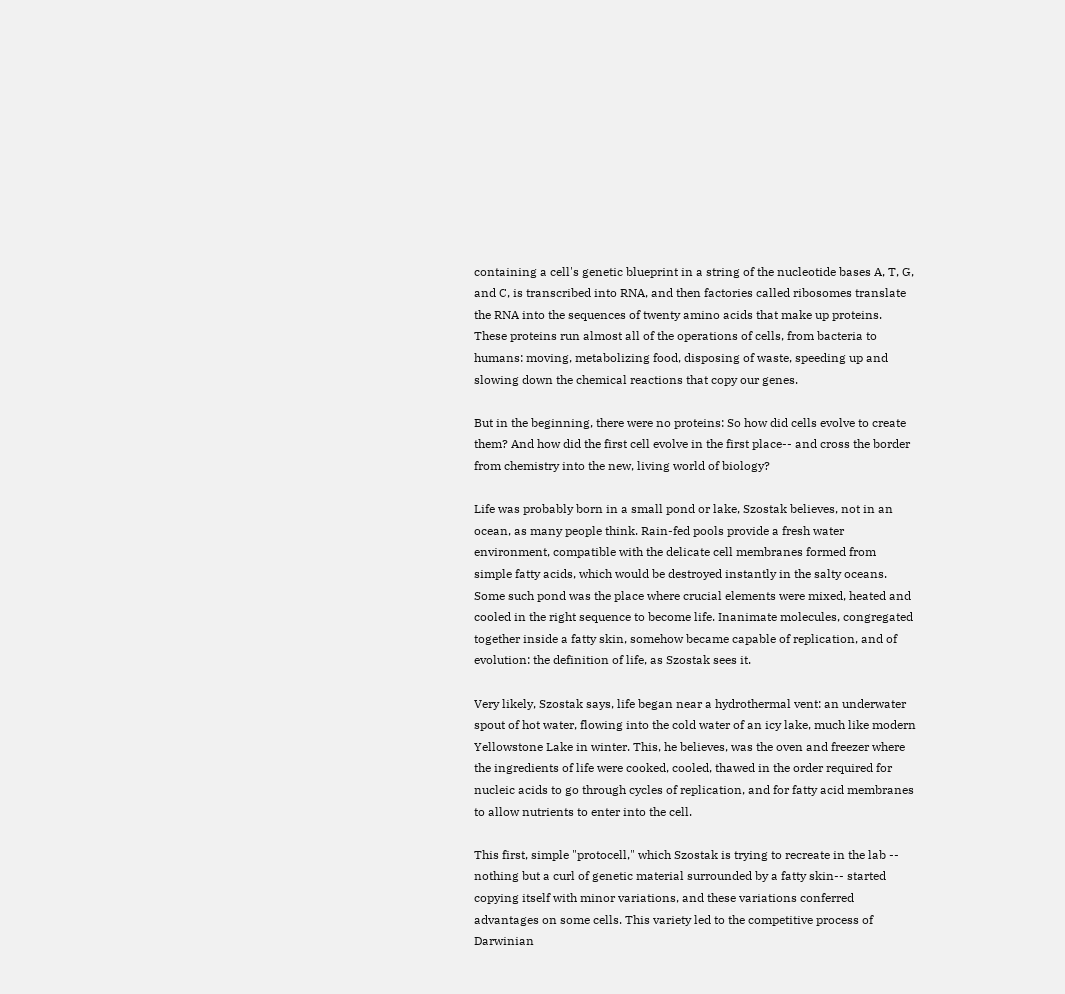containing a cell's genetic blueprint in a string of the nucleotide bases A, T, G, and C, is transcribed into RNA, and then factories called ribosomes translate the RNA into the sequences of twenty amino acids that make up proteins. These proteins run almost all of the operations of cells, from bacteria to humans: moving, metabolizing food, disposing of waste, speeding up and slowing down the chemical reactions that copy our genes.

But in the beginning, there were no proteins: So how did cells evolve to create them? And how did the first cell evolve in the first place-- and cross the border from chemistry into the new, living world of biology?

Life was probably born in a small pond or lake, Szostak believes, not in an ocean, as many people think. Rain-fed pools provide a fresh water environment, compatible with the delicate cell membranes formed from simple fatty acids, which would be destroyed instantly in the salty oceans. Some such pond was the place where crucial elements were mixed, heated and cooled in the right sequence to become life. Inanimate molecules, congregated together inside a fatty skin, somehow became capable of replication, and of evolution: the definition of life, as Szostak sees it.

Very likely, Szostak says, life began near a hydrothermal vent: an underwater spout of hot water, flowing into the cold water of an icy lake, much like modern Yellowstone Lake in winter. This, he believes, was the oven and freezer where the ingredients of life were cooked, cooled, thawed in the order required for nucleic acids to go through cycles of replication, and for fatty acid membranes to allow nutrients to enter into the cell.

This first, simple "protocell," which Szostak is trying to recreate in the lab -- nothing but a curl of genetic material surrounded by a fatty skin-- started copying itself with minor variations, and these variations conferred advantages on some cells. This variety led to the competitive process of Darwinian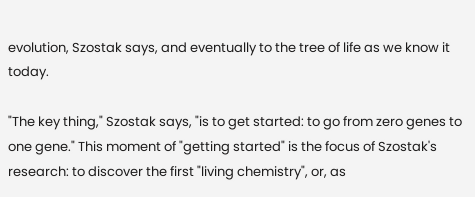evolution, Szostak says, and eventually to the tree of life as we know it today.

"The key thing," Szostak says, "is to get started: to go from zero genes to one gene." This moment of "getting started" is the focus of Szostak's research: to discover the first "living chemistry", or, as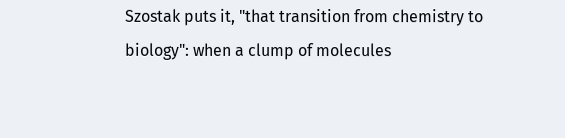Szostak puts it, "that transition from chemistry to biology": when a clump of molecules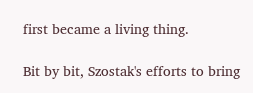first became a living thing.

Bit by bit, Szostak's efforts to bring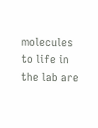molecules to life in the lab are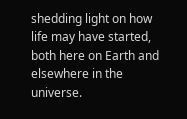shedding light on how life may have started, both here on Earth and elsewhere in the universe.